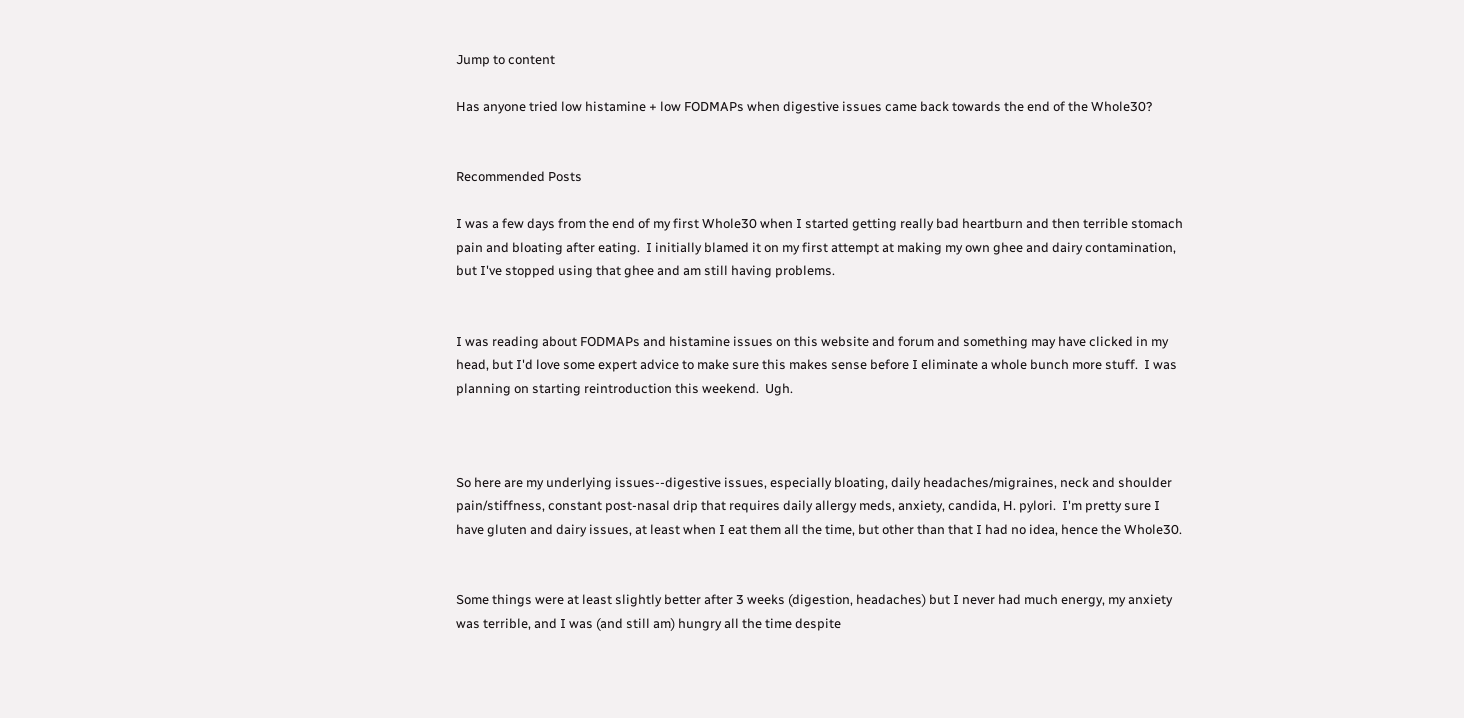Jump to content

Has anyone tried low histamine + low FODMAPs when digestive issues came back towards the end of the Whole30?


Recommended Posts

I was a few days from the end of my first Whole30 when I started getting really bad heartburn and then terrible stomach pain and bloating after eating.  I initially blamed it on my first attempt at making my own ghee and dairy contamination, but I've stopped using that ghee and am still having problems.


I was reading about FODMAPs and histamine issues on this website and forum and something may have clicked in my head, but I'd love some expert advice to make sure this makes sense before I eliminate a whole bunch more stuff.  I was planning on starting reintroduction this weekend.  Ugh.



So here are my underlying issues--digestive issues, especially bloating, daily headaches/migraines, neck and shoulder pain/stiffness, constant post-nasal drip that requires daily allergy meds, anxiety, candida, H. pylori.  I'm pretty sure I have gluten and dairy issues, at least when I eat them all the time, but other than that I had no idea, hence the Whole30.


Some things were at least slightly better after 3 weeks (digestion, headaches) but I never had much energy, my anxiety was terrible, and I was (and still am) hungry all the time despite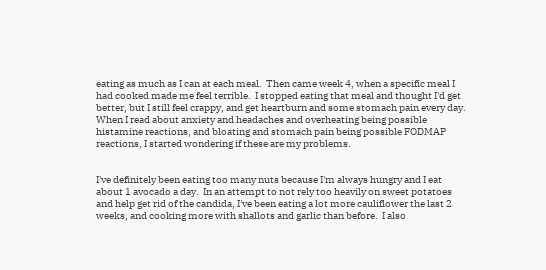eating as much as I can at each meal.  Then came week 4, when a specific meal I had cooked made me feel terrible.  I stopped eating that meal and thought I'd get better, but I still feel crappy, and get heartburn and some stomach pain every day.  When I read about anxiety and headaches and overheating being possible histamine reactions, and bloating and stomach pain being possible FODMAP reactions, I started wondering if these are my problems.


I've definitely been eating too many nuts because I'm always hungry and I eat about 1 avocado a day.  In an attempt to not rely too heavily on sweet potatoes and help get rid of the candida, I've been eating a lot more cauliflower the last 2 weeks, and cooking more with shallots and garlic than before.  I also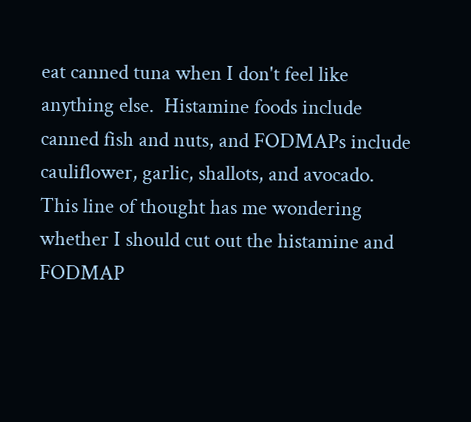eat canned tuna when I don't feel like anything else.  Histamine foods include canned fish and nuts, and FODMAPs include cauliflower, garlic, shallots, and avocado.  This line of thought has me wondering whether I should cut out the histamine and FODMAP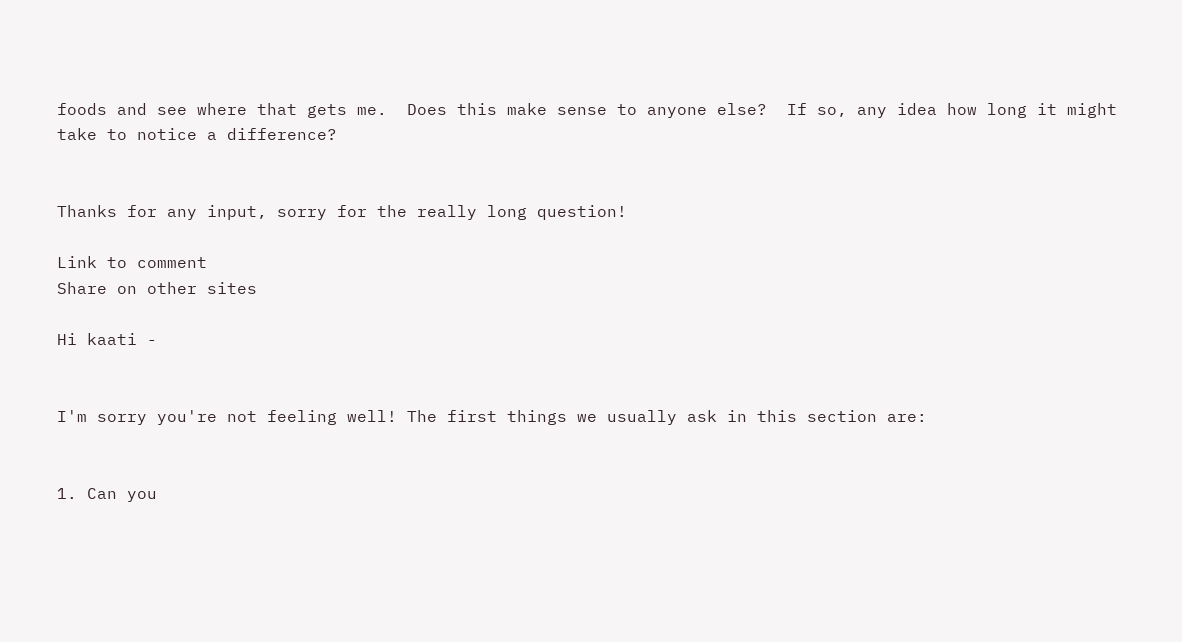foods and see where that gets me.  Does this make sense to anyone else?  If so, any idea how long it might take to notice a difference?


Thanks for any input, sorry for the really long question!

Link to comment
Share on other sites

Hi kaati -


I'm sorry you're not feeling well! The first things we usually ask in this section are:


1. Can you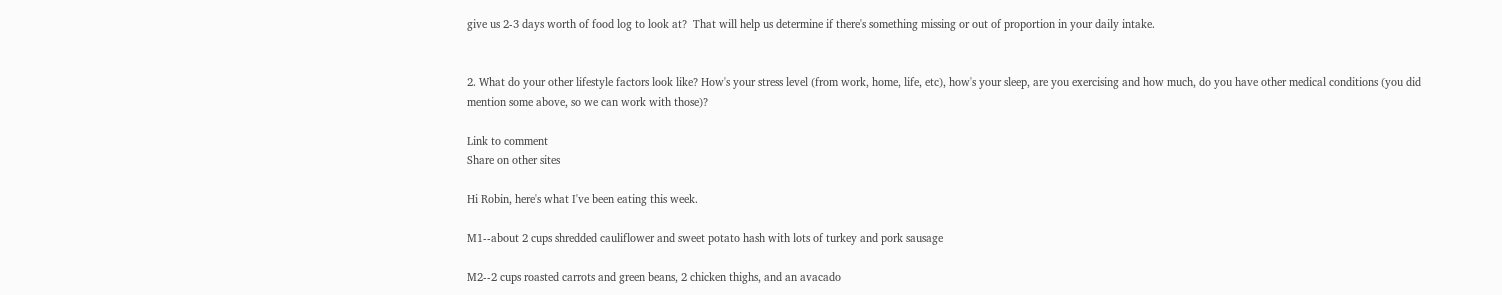give us 2-3 days worth of food log to look at?  That will help us determine if there's something missing or out of proportion in your daily intake.


2. What do your other lifestyle factors look like? How's your stress level (from work, home, life, etc), how's your sleep, are you exercising and how much, do you have other medical conditions (you did mention some above, so we can work with those)?

Link to comment
Share on other sites

Hi Robin, here's what I've been eating this week.

M1--about 2 cups shredded cauliflower and sweet potato hash with lots of turkey and pork sausage

M2--2 cups roasted carrots and green beans, 2 chicken thighs, and an avacado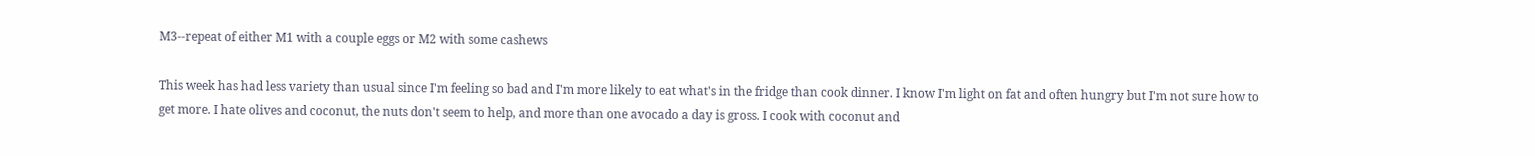M3--repeat of either M1 with a couple eggs or M2 with some cashews

This week has had less variety than usual since I'm feeling so bad and I'm more likely to eat what's in the fridge than cook dinner. I know I'm light on fat and often hungry but I'm not sure how to get more. I hate olives and coconut, the nuts don't seem to help, and more than one avocado a day is gross. I cook with coconut and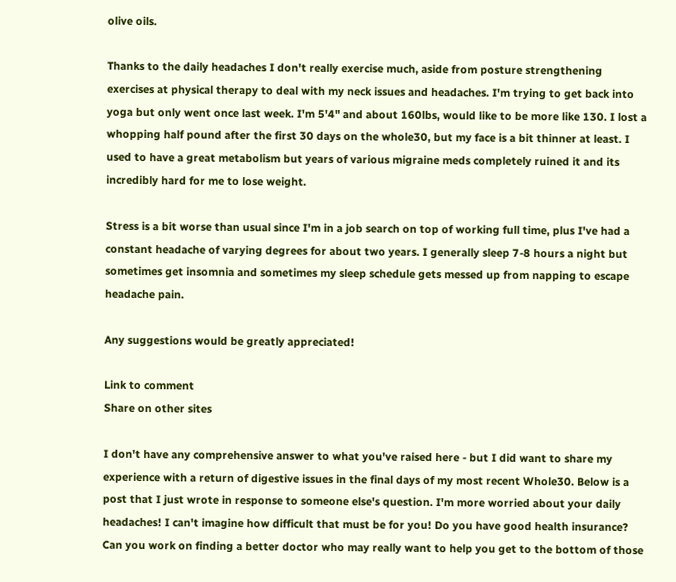olive oils.

Thanks to the daily headaches I don't really exercise much, aside from posture strengthening exercises at physical therapy to deal with my neck issues and headaches. I'm trying to get back into yoga but only went once last week. I'm 5'4" and about 160lbs, would like to be more like 130. I lost a whopping half pound after the first 30 days on the whole30, but my face is a bit thinner at least. I used to have a great metabolism but years of various migraine meds completely ruined it and its incredibly hard for me to lose weight.

Stress is a bit worse than usual since I'm in a job search on top of working full time, plus I've had a constant headache of varying degrees for about two years. I generally sleep 7-8 hours a night but sometimes get insomnia and sometimes my sleep schedule gets messed up from napping to escape headache pain.

Any suggestions would be greatly appreciated!

Link to comment
Share on other sites

I don't have any comprehensive answer to what you've raised here - but I did want to share my experience with a return of digestive issues in the final days of my most recent Whole30. Below is a post that I just wrote in response to someone else's question. I'm more worried about your daily headaches! I can't imagine how difficult that must be for you! Do you have good health insurance? Can you work on finding a better doctor who may really want to help you get to the bottom of those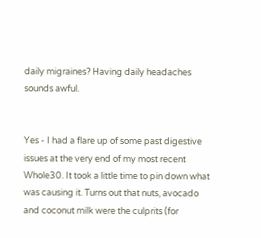daily migraines? Having daily headaches sounds awful.


Yes - I had a flare up of some past digestive issues at the very end of my most recent Whole30. It took a little time to pin down what was causing it. Turns out that nuts, avocado and coconut milk were the culprits (for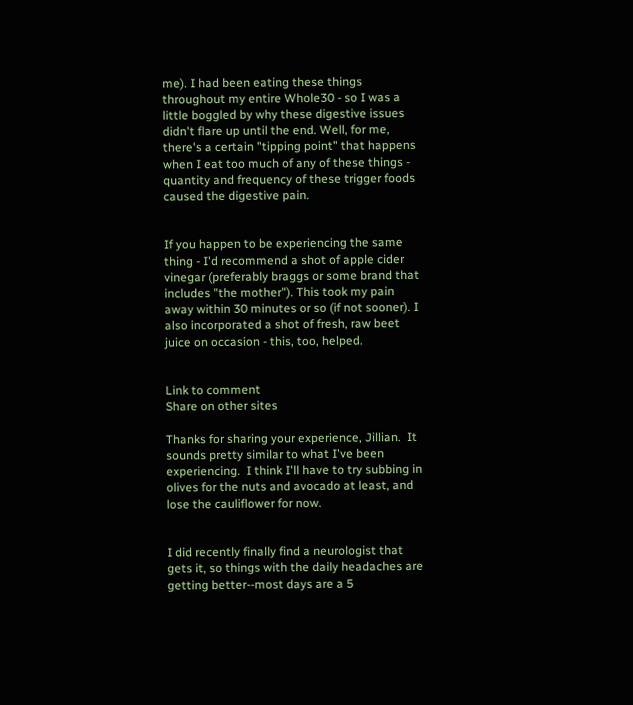me). I had been eating these things throughout my entire Whole30 - so I was a little boggled by why these digestive issues didn't flare up until the end. Well, for me, there's a certain "tipping point" that happens when I eat too much of any of these things - quantity and frequency of these trigger foods caused the digestive pain.


If you happen to be experiencing the same thing - I'd recommend a shot of apple cider vinegar (preferably braggs or some brand that includes "the mother"). This took my pain away within 30 minutes or so (if not sooner). I also incorporated a shot of fresh, raw beet juice on occasion - this, too, helped.


Link to comment
Share on other sites

Thanks for sharing your experience, Jillian.  It sounds pretty similar to what I've been experiencing.  I think I'll have to try subbing in olives for the nuts and avocado at least, and lose the cauliflower for now.


I did recently finally find a neurologist that gets it, so things with the daily headaches are getting better--most days are a 5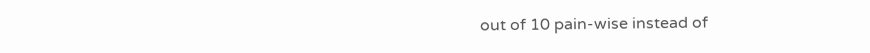out of 10 pain-wise instead of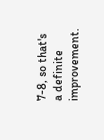7-8, so that's a definite improvement.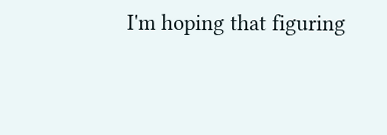I'm hoping that figuring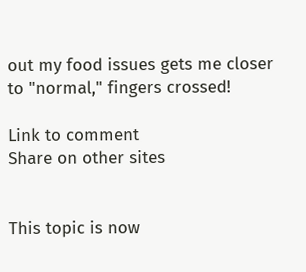out my food issues gets me closer to "normal," fingers crossed!

Link to comment
Share on other sites


This topic is now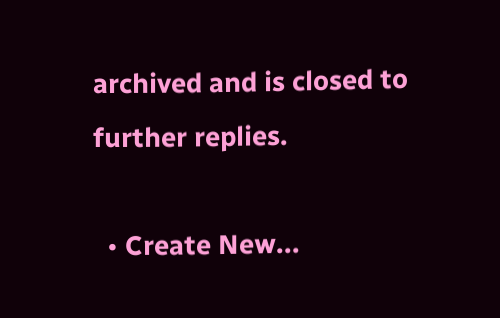archived and is closed to further replies.

  • Create New...